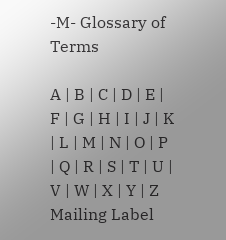-M- Glossary of Terms

A | B | C | D | E | F | G | H | I | J | K | L | M | N | O | P | Q | R | S | T | U | V | W | X | Y | Z
Mailing Label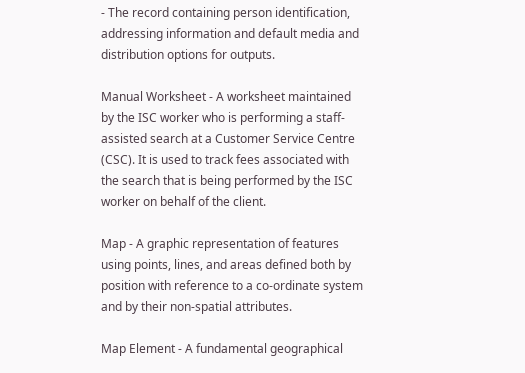- The record containing person identification, addressing information and default media and distribution options for outputs.

Manual Worksheet - A worksheet maintained by the ISC worker who is performing a staff-assisted search at a Customer Service Centre (CSC). It is used to track fees associated with the search that is being performed by the ISC worker on behalf of the client.

Map - A graphic representation of features using points, lines, and areas defined both by position with reference to a co-ordinate system and by their non-spatial attributes.

Map Element - A fundamental geographical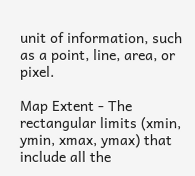unit of information, such as a point, line, area, or pixel.

Map Extent - The rectangular limits (xmin, ymin, xmax, ymax) that include all the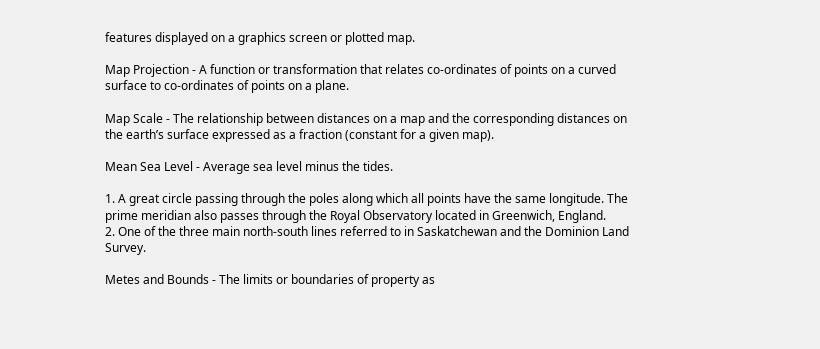features displayed on a graphics screen or plotted map.

Map Projection - A function or transformation that relates co-ordinates of points on a curved surface to co-ordinates of points on a plane.

Map Scale - The relationship between distances on a map and the corresponding distances on the earth’s surface expressed as a fraction (constant for a given map).

Mean Sea Level - Average sea level minus the tides.

1. A great circle passing through the poles along which all points have the same longitude. The prime meridian also passes through the Royal Observatory located in Greenwich, England.
2. One of the three main north-south lines referred to in Saskatchewan and the Dominion Land Survey.

Metes and Bounds - The limits or boundaries of property as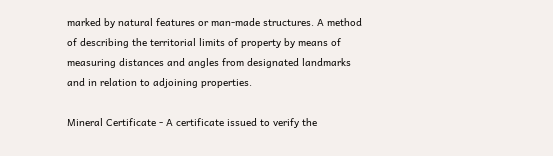marked by natural features or man-made structures. A method of describing the territorial limits of property by means of measuring distances and angles from designated landmarks and in relation to adjoining properties.

Mineral Certificate - A certificate issued to verify the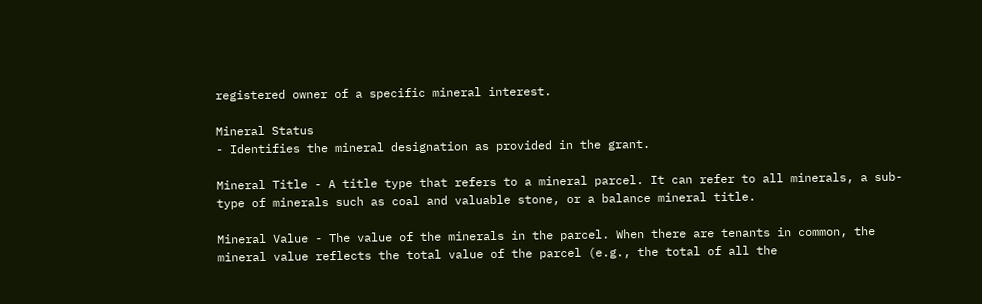registered owner of a specific mineral interest.

Mineral Status
- Identifies the mineral designation as provided in the grant.

Mineral Title - A title type that refers to a mineral parcel. It can refer to all minerals, a sub-type of minerals such as coal and valuable stone, or a balance mineral title.

Mineral Value - The value of the minerals in the parcel. When there are tenants in common, the mineral value reflects the total value of the parcel (e.g., the total of all the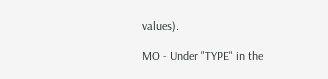values).

MO - Under "TYPE" in the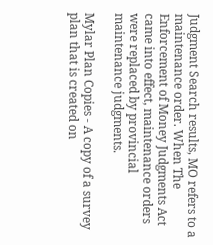Judgment Search results, MO refers to a maintenance order. When The Enforcement of Money Judgments Act came into effect, maintenance orders were replaced by provincial maintenance judgments.

Mylar Plan Copies - A copy of a survey plan that is created on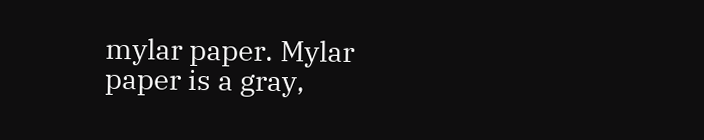mylar paper. Mylar paper is a gray,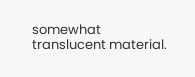somewhat translucent material.